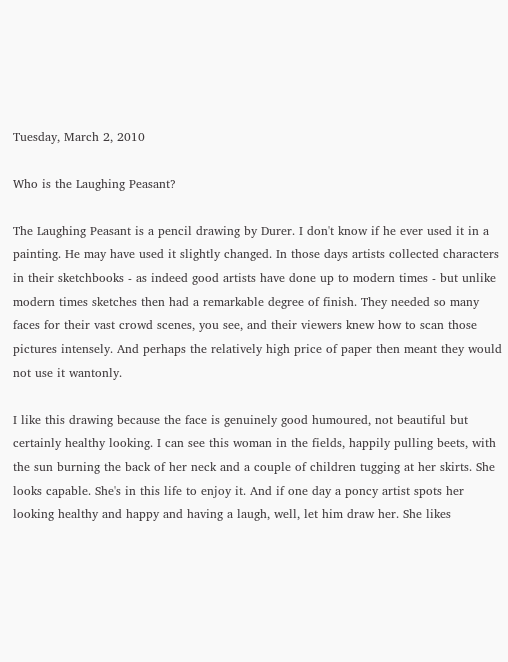Tuesday, March 2, 2010

Who is the Laughing Peasant?

The Laughing Peasant is a pencil drawing by Durer. I don't know if he ever used it in a painting. He may have used it slightly changed. In those days artists collected characters in their sketchbooks - as indeed good artists have done up to modern times - but unlike modern times sketches then had a remarkable degree of finish. They needed so many faces for their vast crowd scenes, you see, and their viewers knew how to scan those pictures intensely. And perhaps the relatively high price of paper then meant they would not use it wantonly.

I like this drawing because the face is genuinely good humoured, not beautiful but certainly healthy looking. I can see this woman in the fields, happily pulling beets, with the sun burning the back of her neck and a couple of children tugging at her skirts. She looks capable. She's in this life to enjoy it. And if one day a poncy artist spots her looking healthy and happy and having a laugh, well, let him draw her. She likes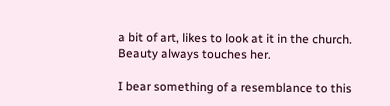a bit of art, likes to look at it in the church. Beauty always touches her.

I bear something of a resemblance to this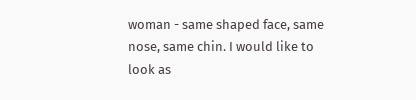woman - same shaped face, same nose, same chin. I would like to look as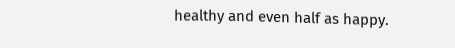healthy and even half as happy.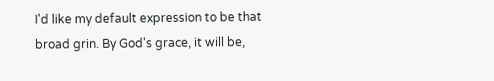I'd like my default expression to be that broad grin. By God's grace, it will be,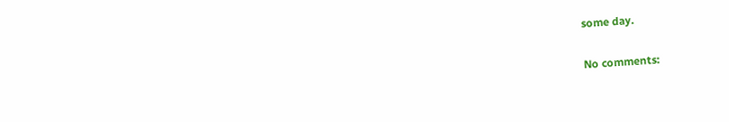some day.

No comments: